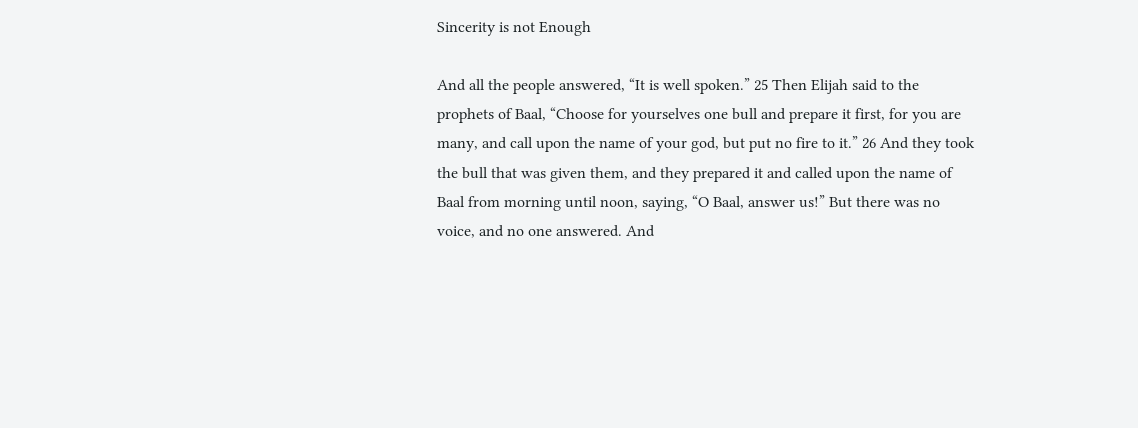Sincerity is not Enough

And all the people answered, “It is well spoken.” 25 Then Elijah said to the prophets of Baal, “Choose for yourselves one bull and prepare it first, for you are many, and call upon the name of your god, but put no fire to it.” 26 And they took the bull that was given them, and they prepared it and called upon the name of Baal from morning until noon, saying, “O Baal, answer us!” But there was no voice, and no one answered. And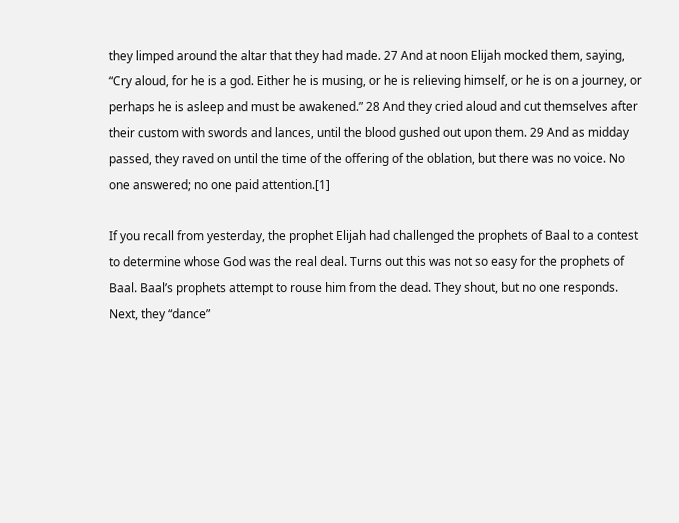they limped around the altar that they had made. 27 And at noon Elijah mocked them, saying, “Cry aloud, for he is a god. Either he is musing, or he is relieving himself, or he is on a journey, or perhaps he is asleep and must be awakened.” 28 And they cried aloud and cut themselves after their custom with swords and lances, until the blood gushed out upon them. 29 And as midday passed, they raved on until the time of the offering of the oblation, but there was no voice. No one answered; no one paid attention.[1]

If you recall from yesterday, the prophet Elijah had challenged the prophets of Baal to a contest to determine whose God was the real deal. Turns out this was not so easy for the prophets of Baal. Baal’s prophets attempt to rouse him from the dead. They shout, but no one responds. Next, they “dance”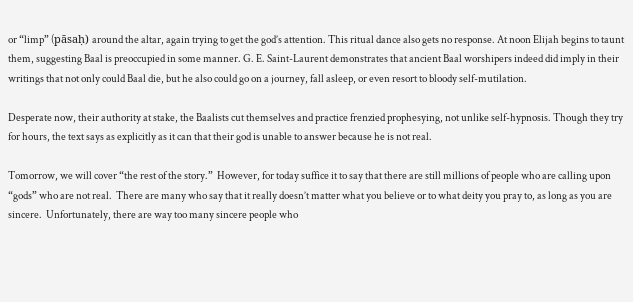or “limp” (pāsaḥ) around the altar, again trying to get the god’s attention. This ritual dance also gets no response. At noon Elijah begins to taunt them, suggesting Baal is preoccupied in some manner. G. E. Saint-Laurent demonstrates that ancient Baal worshipers indeed did imply in their writings that not only could Baal die, but he also could go on a journey, fall asleep, or even resort to bloody self-mutilation.

Desperate now, their authority at stake, the Baalists cut themselves and practice frenzied prophesying, not unlike self-hypnosis. Though they try for hours, the text says as explicitly as it can that their god is unable to answer because he is not real.

Tomorrow, we will cover “the rest of the story.”  However, for today suffice it to say that there are still millions of people who are calling upon “gods” who are not real.  There are many who say that it really doesn’t matter what you believe or to what deity you pray to, as long as you are sincere.  Unfortunately, there are way too many sincere people who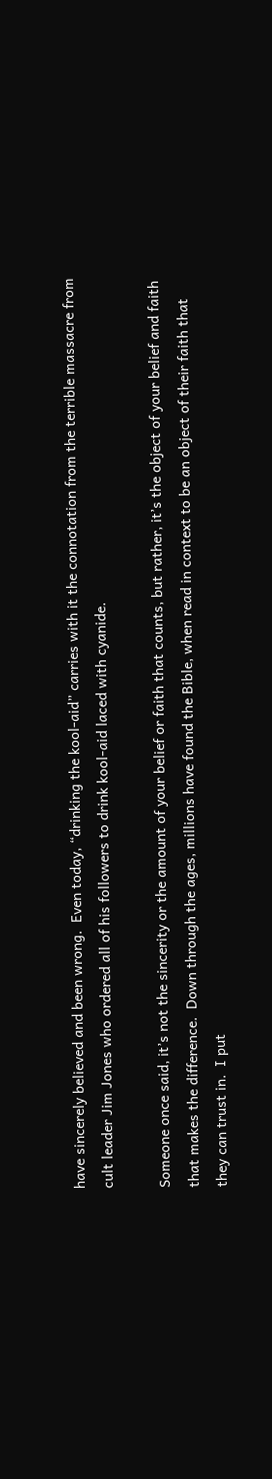have sincerely believed and been wrong.  Even today, “drinking the kool-aid” carries with it the connotation from the terrible massacre from cult leader Jim Jones who ordered all of his followers to drink kool-aid laced with cyanide.

Someone once said, it’s not the sincerity or the amount of your belief or faith that counts, but rather, it’s the object of your belief and faith that makes the difference.  Down through the ages, millions have found the Bible, when read in context to be an object of their faith that they can trust in.  I put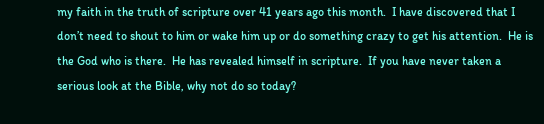my faith in the truth of scripture over 41 years ago this month.  I have discovered that I don’t need to shout to him or wake him up or do something crazy to get his attention.  He is the God who is there.  He has revealed himself in scripture.  If you have never taken a serious look at the Bible, why not do so today?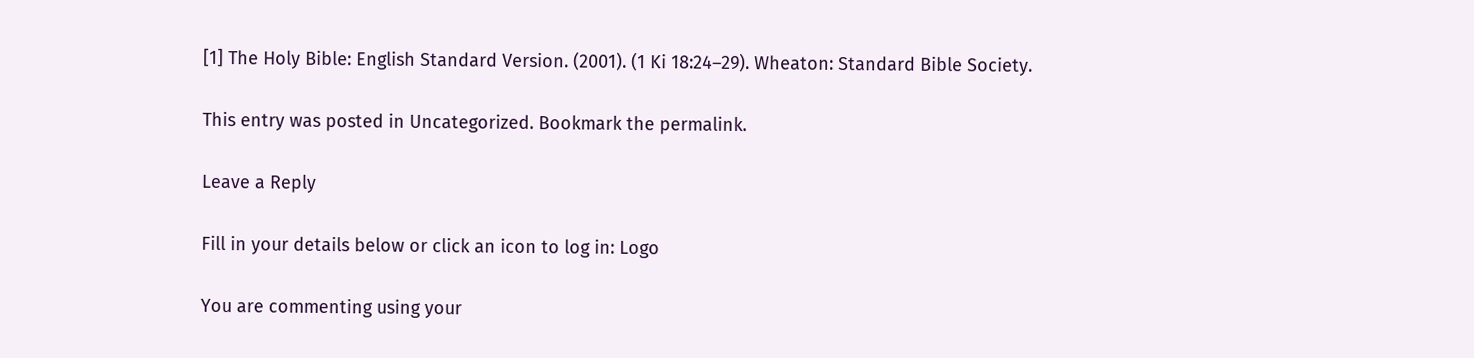[1] The Holy Bible: English Standard Version. (2001). (1 Ki 18:24–29). Wheaton: Standard Bible Society.

This entry was posted in Uncategorized. Bookmark the permalink.

Leave a Reply

Fill in your details below or click an icon to log in: Logo

You are commenting using your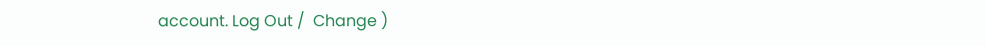account. Log Out /  Change )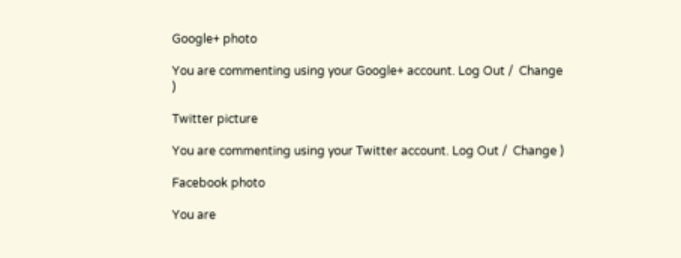Google+ photo

You are commenting using your Google+ account. Log Out /  Change )

Twitter picture

You are commenting using your Twitter account. Log Out /  Change )

Facebook photo

You are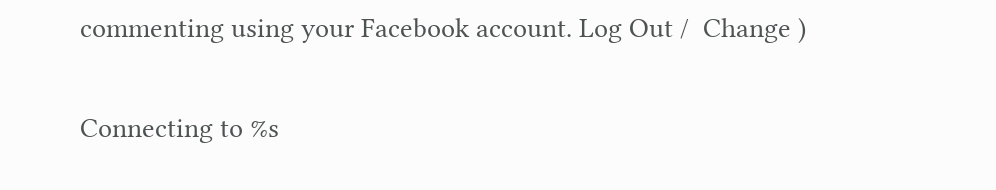commenting using your Facebook account. Log Out /  Change )


Connecting to %s